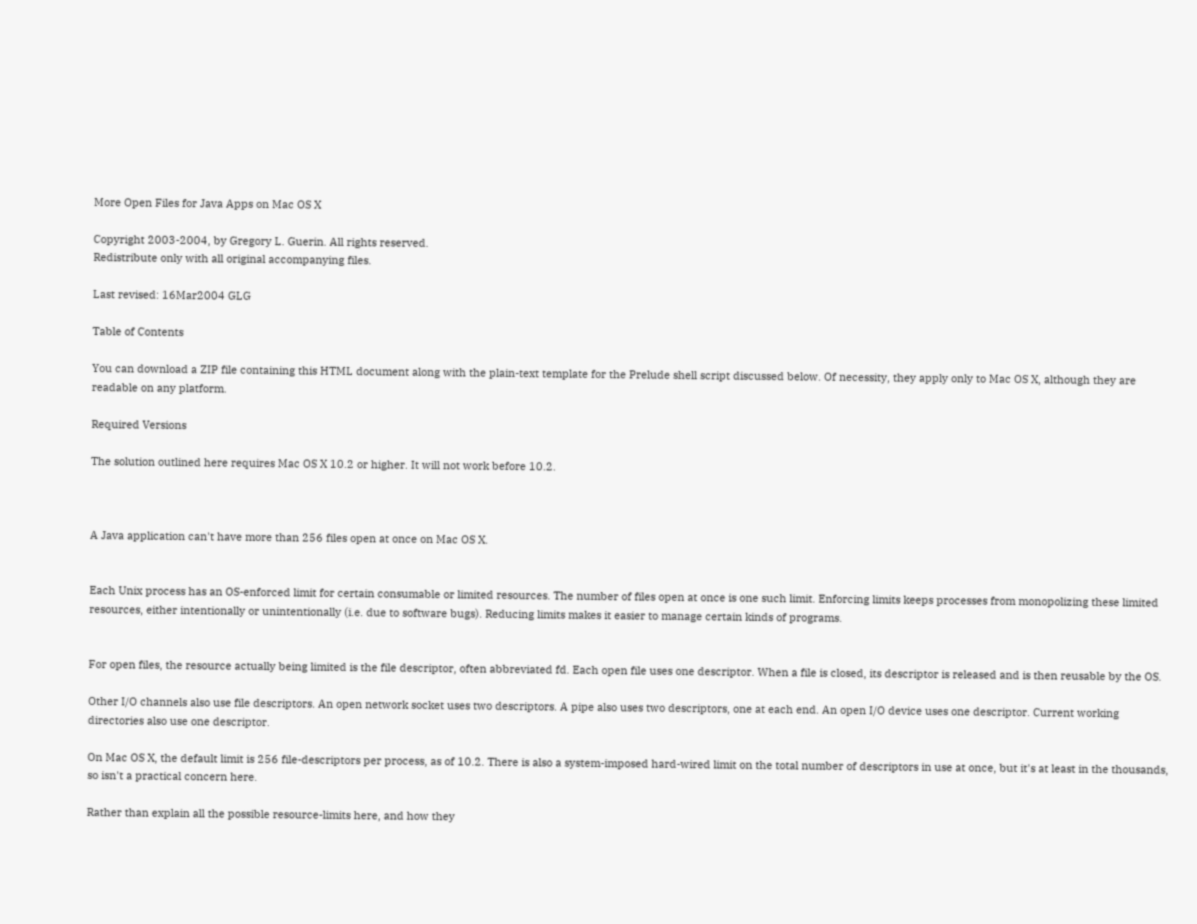More Open Files for Java Apps on Mac OS X

Copyright 2003-2004, by Gregory L. Guerin. All rights reserved.
Redistribute only with all original accompanying files.

Last revised: 16Mar2004 GLG

Table of Contents

You can download a ZIP file containing this HTML document along with the plain-text template for the Prelude shell script discussed below. Of necessity, they apply only to Mac OS X, although they are readable on any platform.

Required Versions

The solution outlined here requires Mac OS X 10.2 or higher. It will not work before 10.2.



A Java application can't have more than 256 files open at once on Mac OS X.


Each Unix process has an OS-enforced limit for certain consumable or limited resources. The number of files open at once is one such limit. Enforcing limits keeps processes from monopolizing these limited resources, either intentionally or unintentionally (i.e. due to software bugs). Reducing limits makes it easier to manage certain kinds of programs.


For open files, the resource actually being limited is the file descriptor, often abbreviated fd. Each open file uses one descriptor. When a file is closed, its descriptor is released and is then reusable by the OS.

Other I/O channels also use file descriptors. An open network socket uses two descriptors. A pipe also uses two descriptors, one at each end. An open I/O device uses one descriptor. Current working directories also use one descriptor.

On Mac OS X, the default limit is 256 file-descriptors per process, as of 10.2. There is also a system-imposed hard-wired limit on the total number of descriptors in use at once, but it's at least in the thousands, so isn't a practical concern here.

Rather than explain all the possible resource-limits here, and how they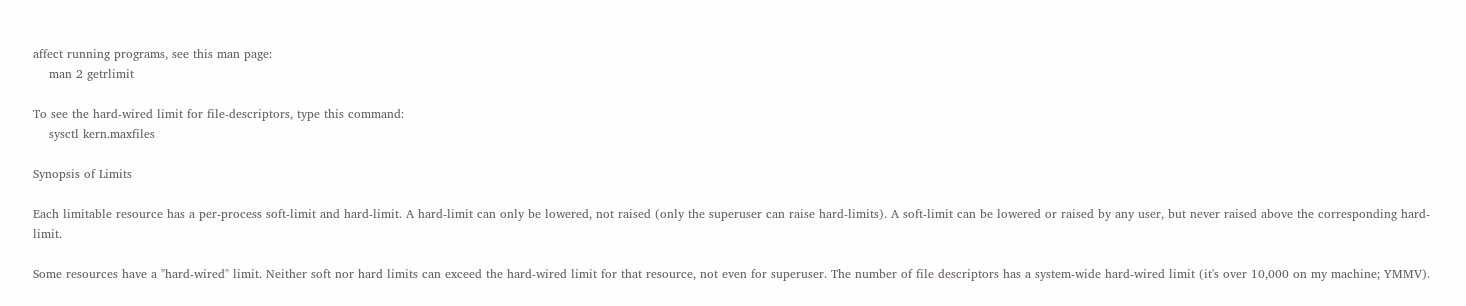affect running programs, see this man page:
    man 2 getrlimit

To see the hard-wired limit for file-descriptors, type this command:
    sysctl kern.maxfiles

Synopsis of Limits

Each limitable resource has a per-process soft-limit and hard-limit. A hard-limit can only be lowered, not raised (only the superuser can raise hard-limits). A soft-limit can be lowered or raised by any user, but never raised above the corresponding hard-limit.

Some resources have a "hard-wired" limit. Neither soft nor hard limits can exceed the hard-wired limit for that resource, not even for superuser. The number of file descriptors has a system-wide hard-wired limit (it's over 10,000 on my machine; YMMV).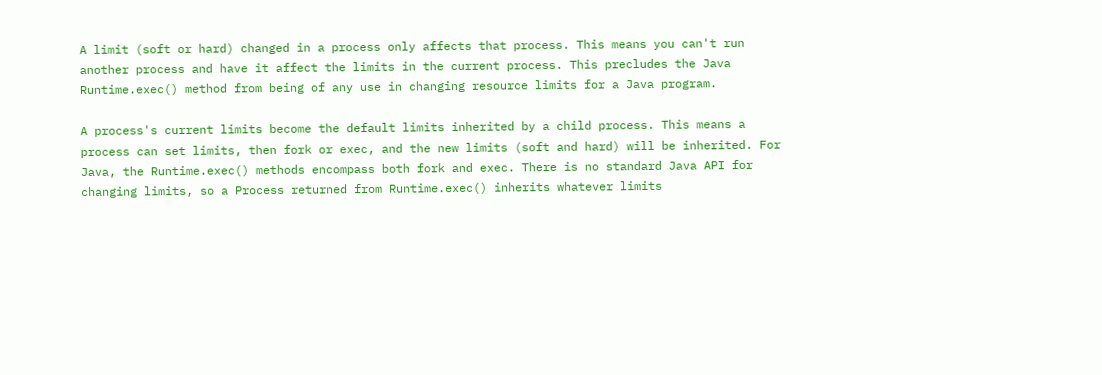A limit (soft or hard) changed in a process only affects that process. This means you can't run another process and have it affect the limits in the current process. This precludes the Java Runtime.exec() method from being of any use in changing resource limits for a Java program.

A process's current limits become the default limits inherited by a child process. This means a process can set limits, then fork or exec, and the new limits (soft and hard) will be inherited. For Java, the Runtime.exec() methods encompass both fork and exec. There is no standard Java API for changing limits, so a Process returned from Runtime.exec() inherits whatever limits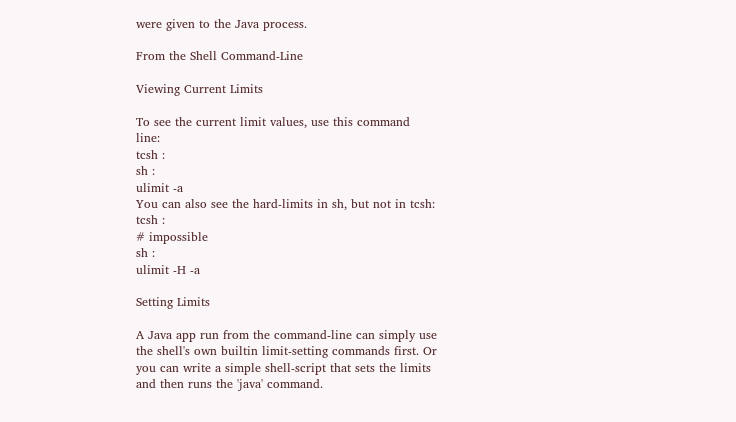were given to the Java process.

From the Shell Command-Line

Viewing Current Limits

To see the current limit values, use this command line:
tcsh :
sh :
ulimit -a
You can also see the hard-limits in sh, but not in tcsh:
tcsh :
# impossible
sh :
ulimit -H -a

Setting Limits

A Java app run from the command-line can simply use the shell's own builtin limit-setting commands first. Or you can write a simple shell-script that sets the limits and then runs the 'java' command.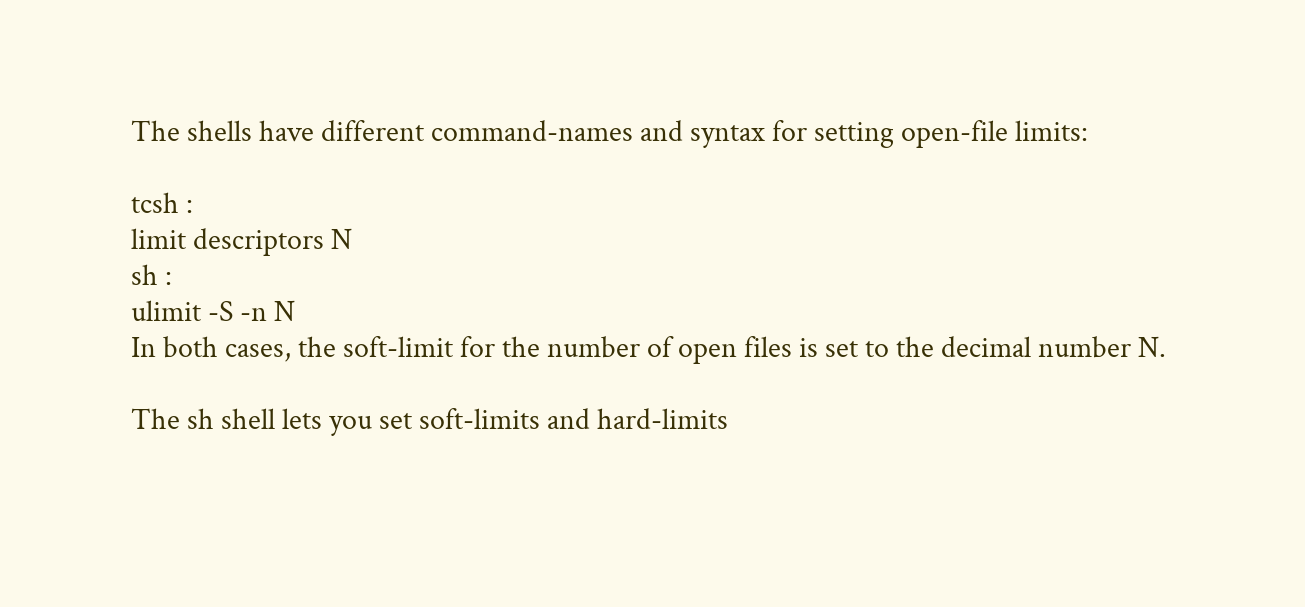The shells have different command-names and syntax for setting open-file limits:

tcsh :
limit descriptors N
sh :
ulimit -S -n N
In both cases, the soft-limit for the number of open files is set to the decimal number N.

The sh shell lets you set soft-limits and hard-limits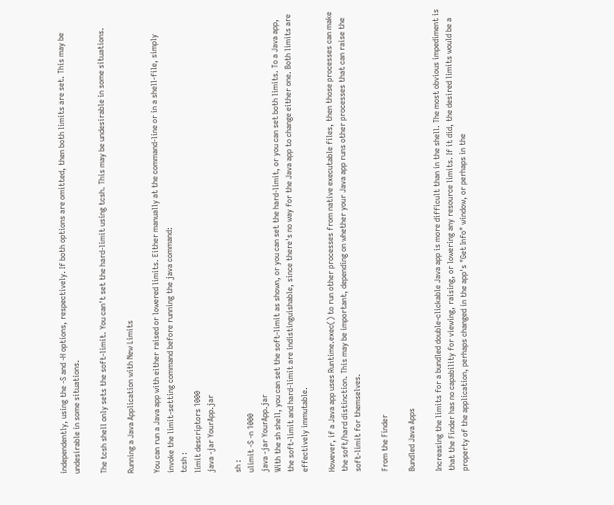independently, using the -S and -H options, respectively. If both options are omitted, then both limits are set. This may be undesirable in some situations.

The tcsh shell only sets the soft-limit. You can't set the hard-limit using tcsh. This may be undesirable in some situations.

Running a Java Application with New Limits

You can run a Java app with either raised or lowered limits. Either manually at the command-line or in a shell-file, simply invoke the limit-setting command before running the java command:
tcsh :
limit descriptors 1000
java -jar YourApp.jar

sh :
ulimit -S -n 1000
java -jar YourApp.jar
With the sh shell, you can set the soft-limit as shown, or you can set the hard-limit, or you can set both limits. To a Java app, the soft-limit and hard-limit are indistinguishable, since there's no way for the Java app to change either one. Both limits are effectively immutable.

However, if a Java app uses Runtime.exec() to run other processes from native executable files, then those processes can make the soft/hard distinction. This may be important, depending on whether your Java app runs other processes that can raise the soft-limit for themselves.

From the Finder

Bundled Java Apps

Increasing the limits for a bundled double-clickable Java app is more difficult than in the shell. The most obvious impediment is that the Finder has no capability for viewing, raising, or lowering any resource limits. If it did, the desired limits would be a property of the application, perhaps changed in the app's "Get Info" window, or perhaps in the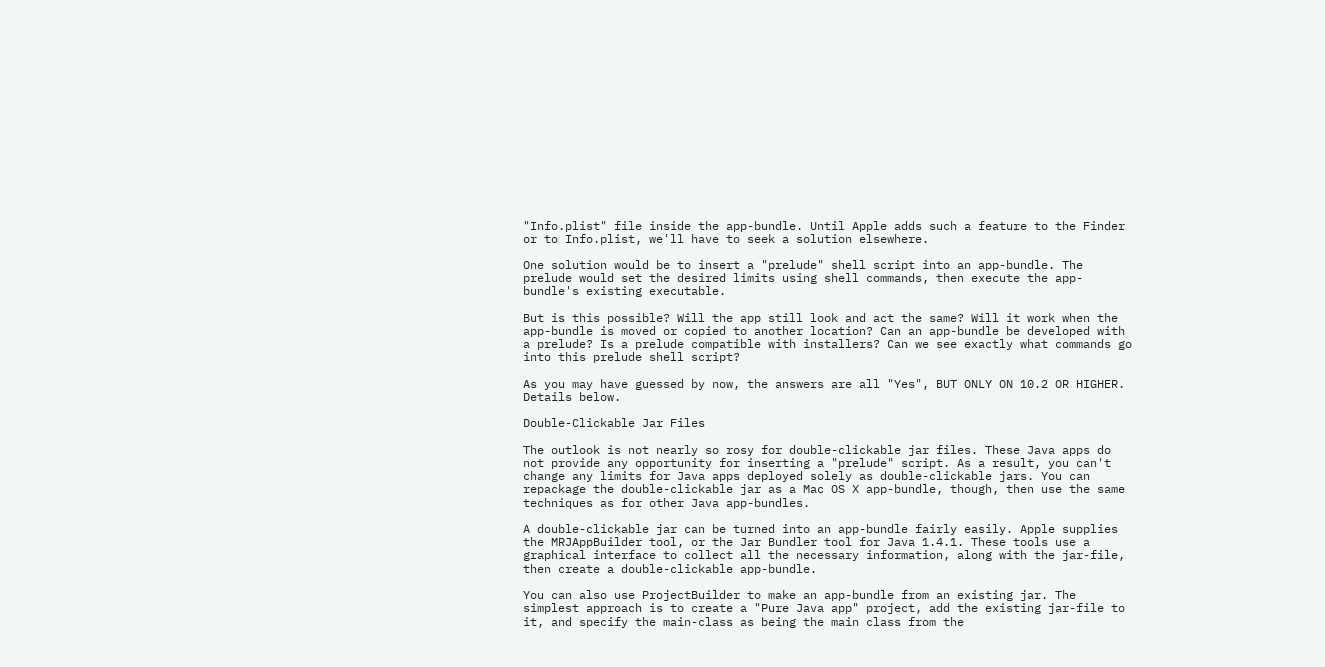"Info.plist" file inside the app-bundle. Until Apple adds such a feature to the Finder or to Info.plist, we'll have to seek a solution elsewhere.

One solution would be to insert a "prelude" shell script into an app-bundle. The prelude would set the desired limits using shell commands, then execute the app-bundle's existing executable.

But is this possible? Will the app still look and act the same? Will it work when the app-bundle is moved or copied to another location? Can an app-bundle be developed with a prelude? Is a prelude compatible with installers? Can we see exactly what commands go into this prelude shell script?

As you may have guessed by now, the answers are all "Yes", BUT ONLY ON 10.2 OR HIGHER. Details below.

Double-Clickable Jar Files

The outlook is not nearly so rosy for double-clickable jar files. These Java apps do not provide any opportunity for inserting a "prelude" script. As a result, you can't change any limits for Java apps deployed solely as double-clickable jars. You can repackage the double-clickable jar as a Mac OS X app-bundle, though, then use the same techniques as for other Java app-bundles.

A double-clickable jar can be turned into an app-bundle fairly easily. Apple supplies the MRJAppBuilder tool, or the Jar Bundler tool for Java 1.4.1. These tools use a graphical interface to collect all the necessary information, along with the jar-file, then create a double-clickable app-bundle.

You can also use ProjectBuilder to make an app-bundle from an existing jar. The simplest approach is to create a "Pure Java app" project, add the existing jar-file to it, and specify the main-class as being the main class from the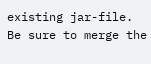existing jar-file. Be sure to merge the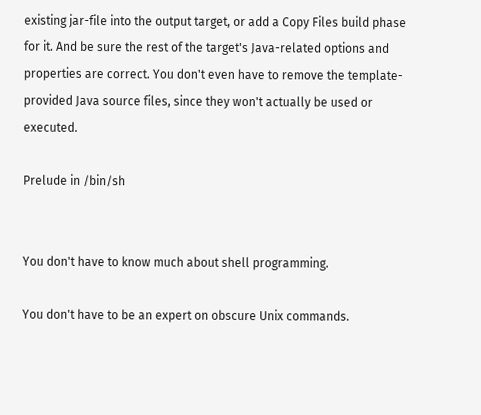existing jar-file into the output target, or add a Copy Files build phase for it. And be sure the rest of the target's Java-related options and properties are correct. You don't even have to remove the template-provided Java source files, since they won't actually be used or executed.

Prelude in /bin/sh


You don't have to know much about shell programming.

You don't have to be an expert on obscure Unix commands.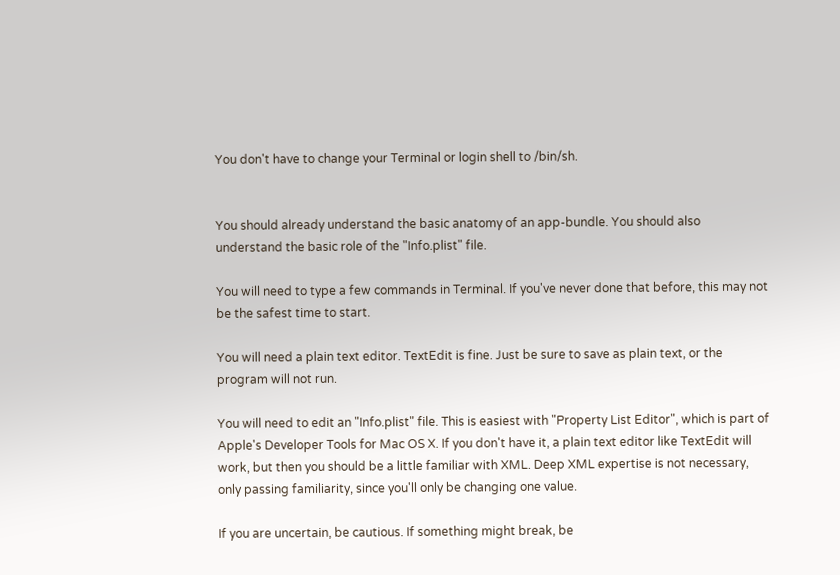You don't have to change your Terminal or login shell to /bin/sh.


You should already understand the basic anatomy of an app-bundle. You should also understand the basic role of the "Info.plist" file.

You will need to type a few commands in Terminal. If you've never done that before, this may not be the safest time to start.

You will need a plain text editor. TextEdit is fine. Just be sure to save as plain text, or the program will not run.

You will need to edit an "Info.plist" file. This is easiest with "Property List Editor", which is part of Apple's Developer Tools for Mac OS X. If you don't have it, a plain text editor like TextEdit will work, but then you should be a little familiar with XML. Deep XML expertise is not necessary, only passing familiarity, since you'll only be changing one value.

If you are uncertain, be cautious. If something might break, be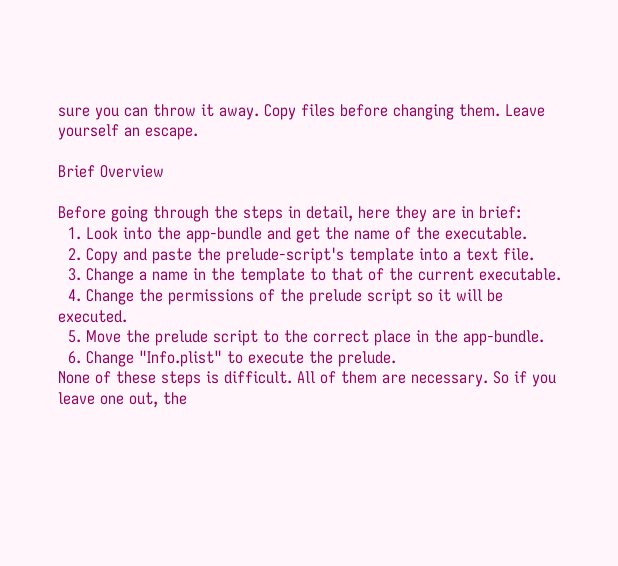sure you can throw it away. Copy files before changing them. Leave yourself an escape.

Brief Overview

Before going through the steps in detail, here they are in brief:
  1. Look into the app-bundle and get the name of the executable.
  2. Copy and paste the prelude-script's template into a text file.
  3. Change a name in the template to that of the current executable.
  4. Change the permissions of the prelude script so it will be executed.
  5. Move the prelude script to the correct place in the app-bundle.
  6. Change "Info.plist" to execute the prelude.
None of these steps is difficult. All of them are necessary. So if you leave one out, the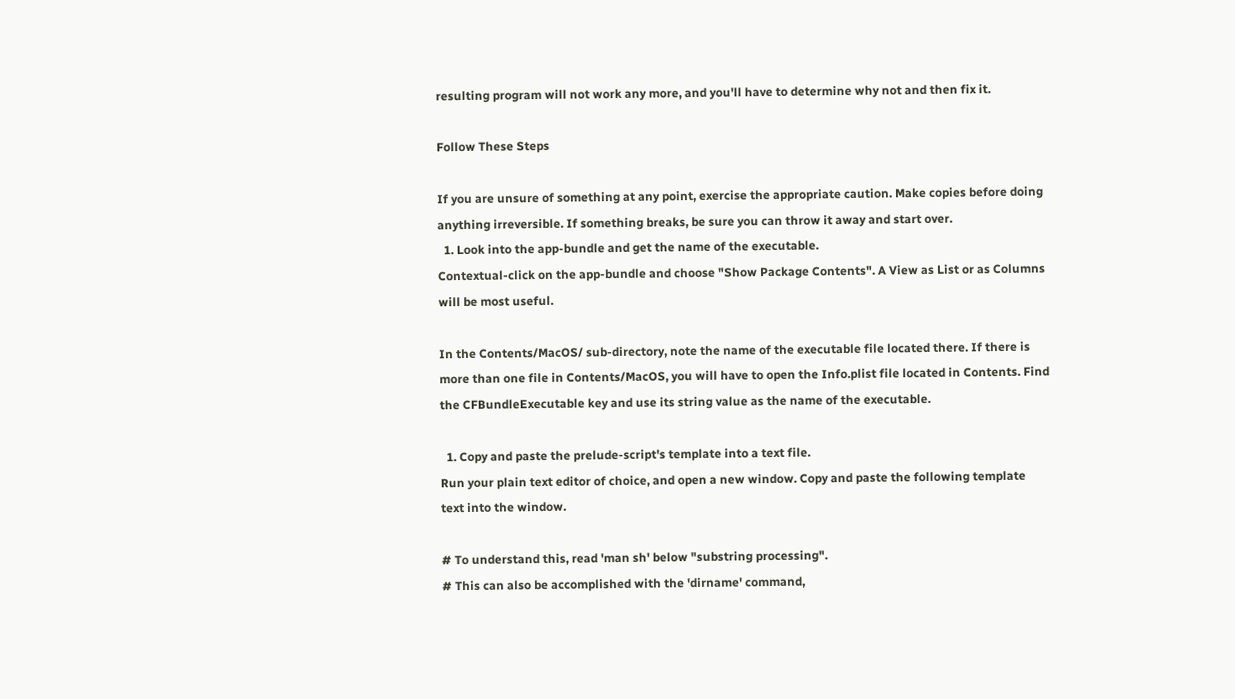resulting program will not work any more, and you'll have to determine why not and then fix it.

Follow These Steps

If you are unsure of something at any point, exercise the appropriate caution. Make copies before doing anything irreversible. If something breaks, be sure you can throw it away and start over.
  1. Look into the app-bundle and get the name of the executable.
Contextual-click on the app-bundle and choose "Show Package Contents". A View as List or as Columns will be most useful.

In the Contents/MacOS/ sub-directory, note the name of the executable file located there. If there is more than one file in Contents/MacOS, you will have to open the Info.plist file located in Contents. Find the CFBundleExecutable key and use its string value as the name of the executable.

  1. Copy and paste the prelude-script's template into a text file.
Run your plain text editor of choice, and open a new window. Copy and paste the following template text into the window.

# To understand this, read 'man sh' below "substring processing".
# This can also be accomplished with the 'dirname' command,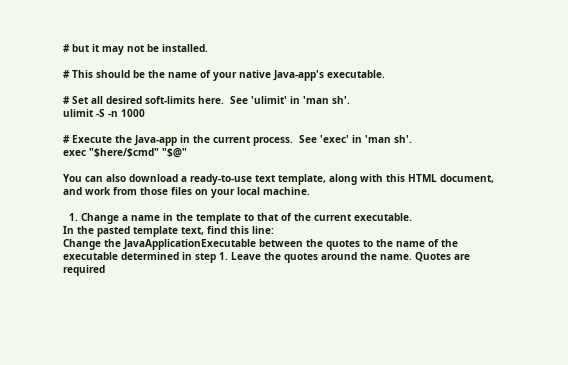# but it may not be installed.

# This should be the name of your native Java-app's executable.

# Set all desired soft-limits here.  See 'ulimit' in 'man sh'.
ulimit -S -n 1000

# Execute the Java-app in the current process.  See 'exec' in 'man sh'.
exec "$here/$cmd" "$@"

You can also download a ready-to-use text template, along with this HTML document, and work from those files on your local machine.

  1. Change a name in the template to that of the current executable.
In the pasted template text, find this line:
Change the JavaApplicationExecutable between the quotes to the name of the executable determined in step 1. Leave the quotes around the name. Quotes are required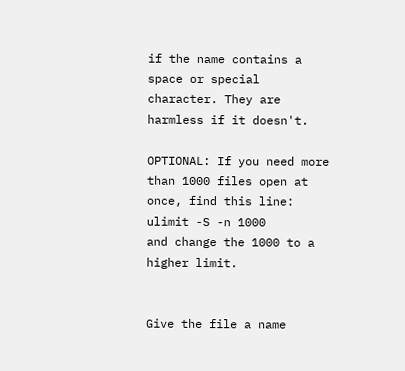if the name contains a space or special character. They are harmless if it doesn't.

OPTIONAL: If you need more than 1000 files open at once, find this line:
ulimit -S -n 1000
and change the 1000 to a higher limit.


Give the file a name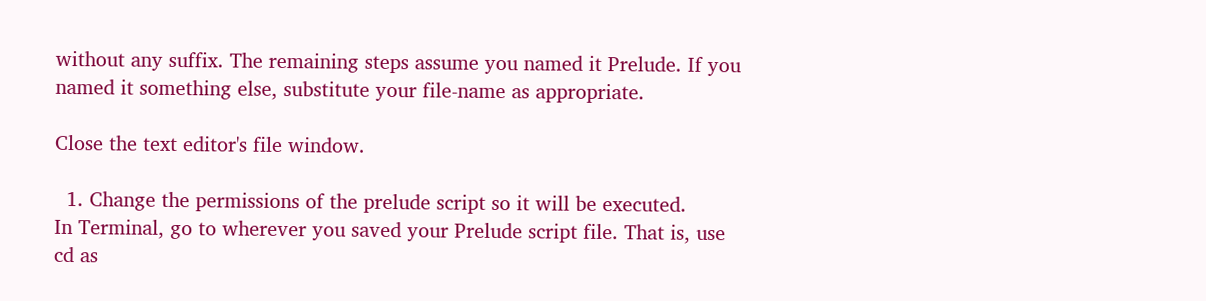without any suffix. The remaining steps assume you named it Prelude. If you named it something else, substitute your file-name as appropriate.

Close the text editor's file window.

  1. Change the permissions of the prelude script so it will be executed.
In Terminal, go to wherever you saved your Prelude script file. That is, use cd as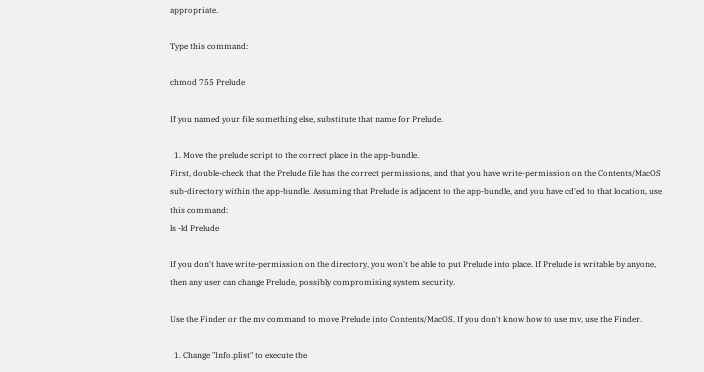appropriate.

Type this command:

chmod 755 Prelude

If you named your file something else, substitute that name for Prelude.

  1. Move the prelude script to the correct place in the app-bundle.
First, double-check that the Prelude file has the correct permissions, and that you have write-permission on the Contents/MacOS sub-directory within the app-bundle. Assuming that Prelude is adjacent to the app-bundle, and you have cd'ed to that location, use this command:
ls -ld Prelude

If you don't have write-permission on the directory, you won't be able to put Prelude into place. If Prelude is writable by anyone, then any user can change Prelude, possibly compromising system security.

Use the Finder or the mv command to move Prelude into Contents/MacOS. If you don't know how to use mv, use the Finder.

  1. Change "Info.plist" to execute the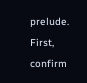prelude.
First, confirm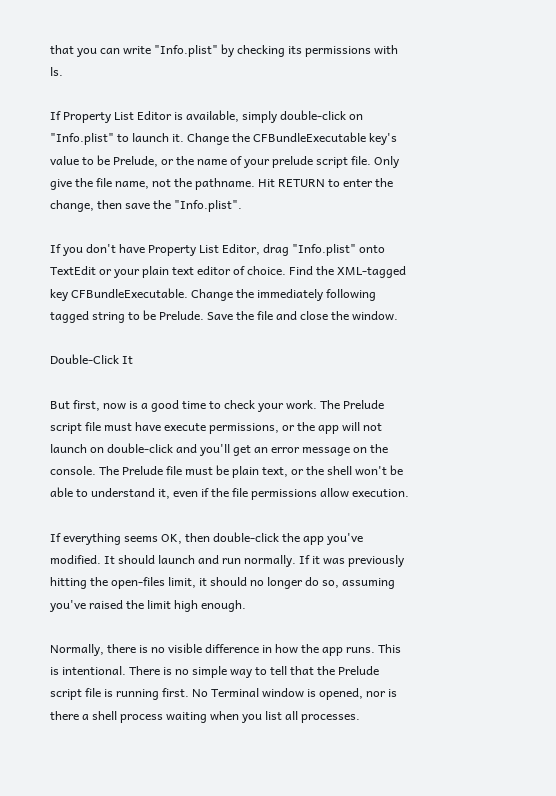that you can write "Info.plist" by checking its permissions with ls.

If Property List Editor is available, simply double-click on "Info.plist" to launch it. Change the CFBundleExecutable key's value to be Prelude, or the name of your prelude script file. Only give the file name, not the pathname. Hit RETURN to enter the change, then save the "Info.plist".

If you don't have Property List Editor, drag "Info.plist" onto TextEdit or your plain text editor of choice. Find the XML-tagged key CFBundleExecutable. Change the immediately following tagged string to be Prelude. Save the file and close the window.

Double-Click It

But first, now is a good time to check your work. The Prelude script file must have execute permissions, or the app will not launch on double-click and you'll get an error message on the console. The Prelude file must be plain text, or the shell won't be able to understand it, even if the file permissions allow execution.

If everything seems OK, then double-click the app you've modified. It should launch and run normally. If it was previously hitting the open-files limit, it should no longer do so, assuming you've raised the limit high enough.

Normally, there is no visible difference in how the app runs. This is intentional. There is no simple way to tell that the Prelude script file is running first. No Terminal window is opened, nor is there a shell process waiting when you list all processes.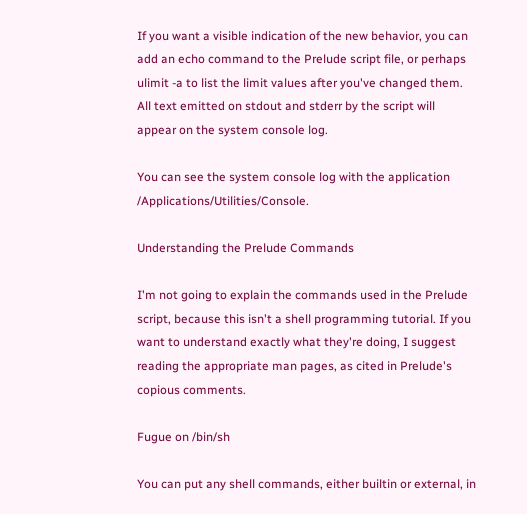If you want a visible indication of the new behavior, you can add an echo command to the Prelude script file, or perhaps ulimit -a to list the limit values after you've changed them. All text emitted on stdout and stderr by the script will appear on the system console log.

You can see the system console log with the application /Applications/Utilities/Console.

Understanding the Prelude Commands

I'm not going to explain the commands used in the Prelude script, because this isn't a shell programming tutorial. If you want to understand exactly what they're doing, I suggest reading the appropriate man pages, as cited in Prelude's copious comments.

Fugue on /bin/sh

You can put any shell commands, either builtin or external, in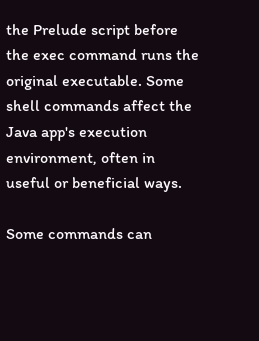the Prelude script before the exec command runs the original executable. Some shell commands affect the Java app's execution environment, often in useful or beneficial ways.

Some commands can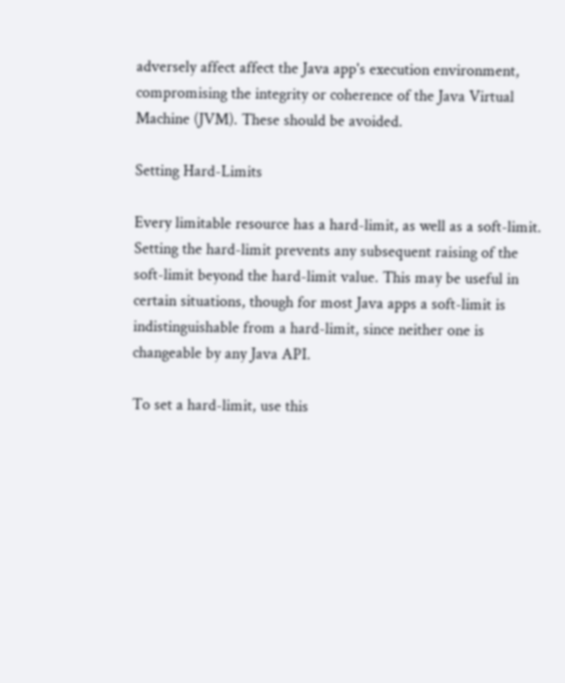adversely affect affect the Java app's execution environment, compromising the integrity or coherence of the Java Virtual Machine (JVM). These should be avoided.

Setting Hard-Limits

Every limitable resource has a hard-limit, as well as a soft-limit. Setting the hard-limit prevents any subsequent raising of the soft-limit beyond the hard-limit value. This may be useful in certain situations, though for most Java apps a soft-limit is indistinguishable from a hard-limit, since neither one is changeable by any Java API.

To set a hard-limit, use this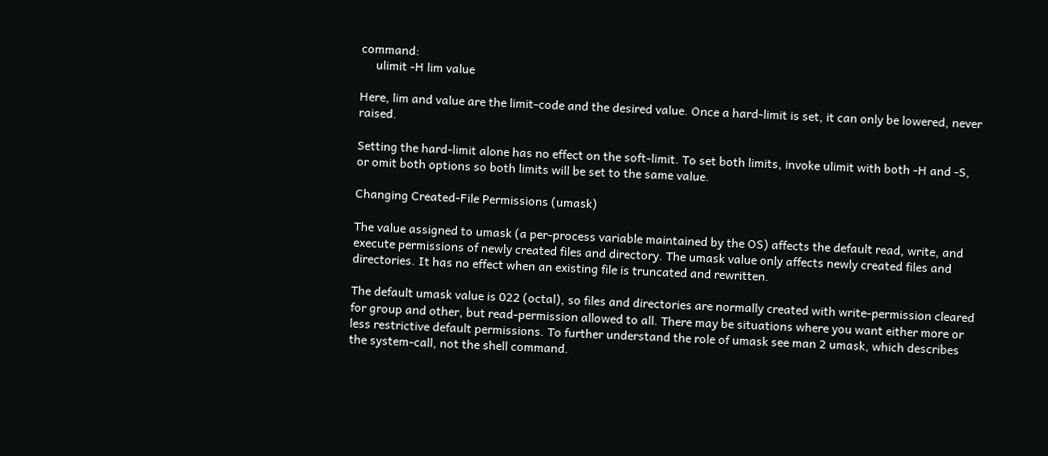command:
     ulimit -H lim value

Here, lim and value are the limit-code and the desired value. Once a hard-limit is set, it can only be lowered, never raised.

Setting the hard-limit alone has no effect on the soft-limit. To set both limits, invoke ulimit with both -H and -S, or omit both options so both limits will be set to the same value.

Changing Created-File Permissions (umask)

The value assigned to umask (a per-process variable maintained by the OS) affects the default read, write, and execute permissions of newly created files and directory. The umask value only affects newly created files and directories. It has no effect when an existing file is truncated and rewritten.

The default umask value is 022 (octal), so files and directories are normally created with write-permission cleared for group and other, but read-permission allowed to all. There may be situations where you want either more or less restrictive default permissions. To further understand the role of umask see man 2 umask, which describes the system-call, not the shell command.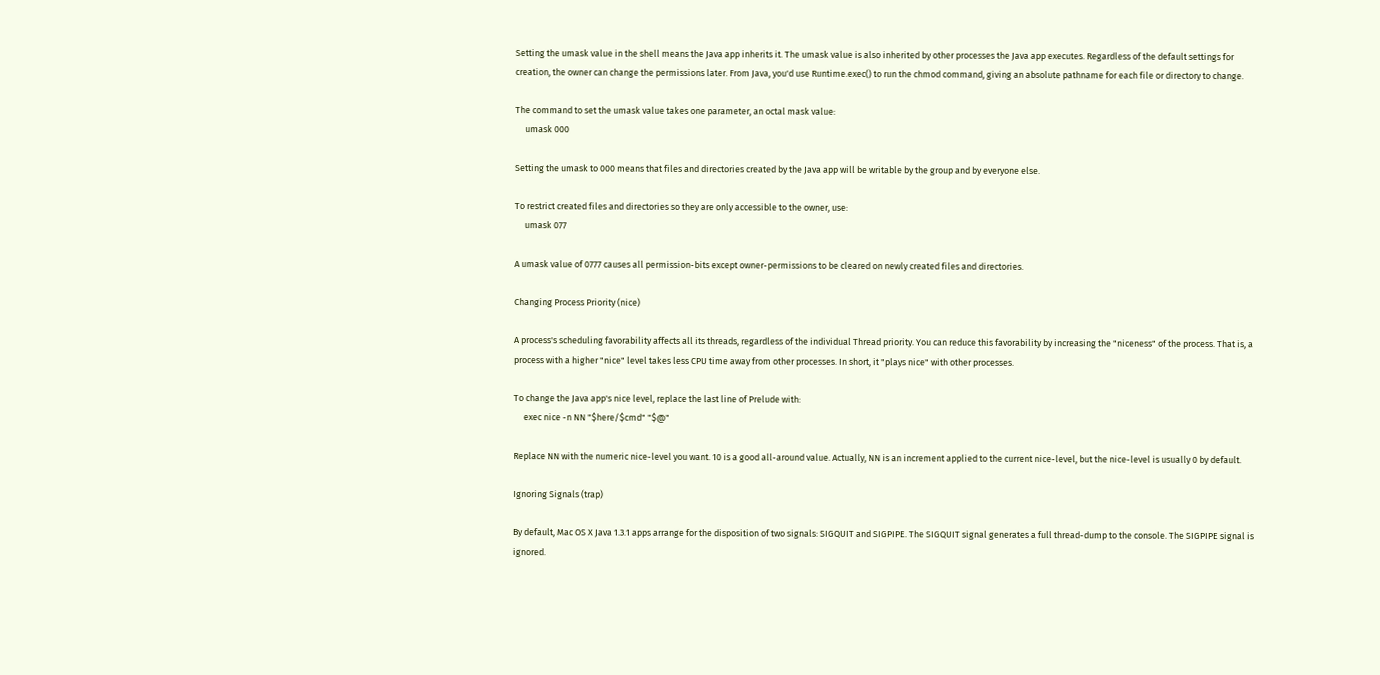Setting the umask value in the shell means the Java app inherits it. The umask value is also inherited by other processes the Java app executes. Regardless of the default settings for creation, the owner can change the permissions later. From Java, you'd use Runtime.exec() to run the chmod command, giving an absolute pathname for each file or directory to change.

The command to set the umask value takes one parameter, an octal mask value:
     umask 000

Setting the umask to 000 means that files and directories created by the Java app will be writable by the group and by everyone else.

To restrict created files and directories so they are only accessible to the owner, use:
     umask 077

A umask value of 0777 causes all permission-bits except owner-permissions to be cleared on newly created files and directories.

Changing Process Priority (nice)

A process's scheduling favorability affects all its threads, regardless of the individual Thread priority. You can reduce this favorability by increasing the "niceness" of the process. That is, a process with a higher "nice" level takes less CPU time away from other processes. In short, it "plays nice" with other processes.

To change the Java app's nice level, replace the last line of Prelude with:
     exec nice -n NN "$here/$cmd" "$@"

Replace NN with the numeric nice-level you want. 10 is a good all-around value. Actually, NN is an increment applied to the current nice-level, but the nice-level is usually 0 by default.

Ignoring Signals (trap)

By default, Mac OS X Java 1.3.1 apps arrange for the disposition of two signals: SIGQUIT and SIGPIPE. The SIGQUIT signal generates a full thread-dump to the console. The SIGPIPE signal is ignored.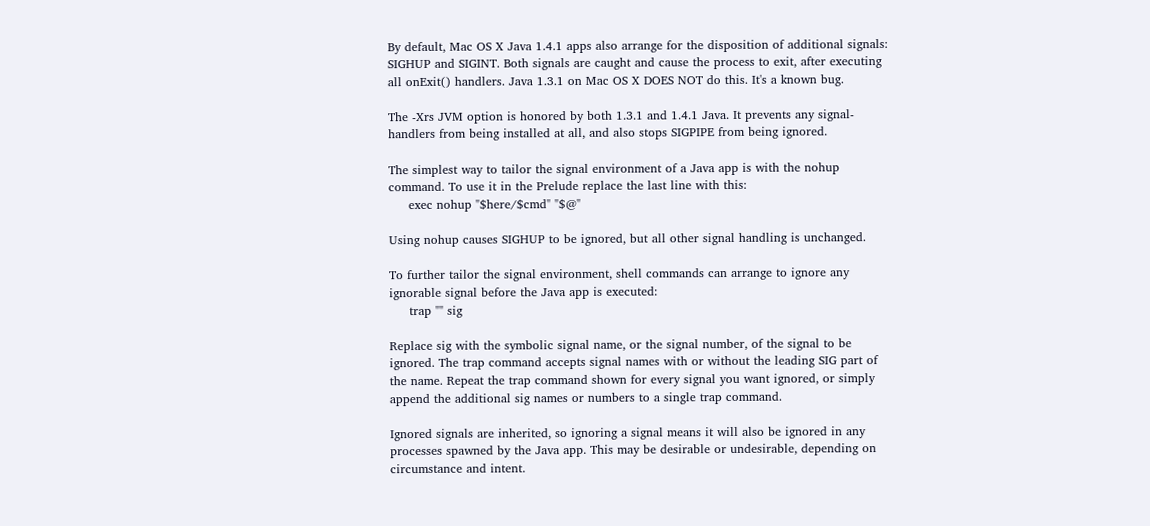By default, Mac OS X Java 1.4.1 apps also arrange for the disposition of additional signals: SIGHUP and SIGINT. Both signals are caught and cause the process to exit, after executing all onExit() handlers. Java 1.3.1 on Mac OS X DOES NOT do this. It's a known bug.

The -Xrs JVM option is honored by both 1.3.1 and 1.4.1 Java. It prevents any signal-handlers from being installed at all, and also stops SIGPIPE from being ignored.

The simplest way to tailor the signal environment of a Java app is with the nohup command. To use it in the Prelude replace the last line with this:
     exec nohup "$here/$cmd" "$@"

Using nohup causes SIGHUP to be ignored, but all other signal handling is unchanged.

To further tailor the signal environment, shell commands can arrange to ignore any ignorable signal before the Java app is executed:
     trap "" sig

Replace sig with the symbolic signal name, or the signal number, of the signal to be ignored. The trap command accepts signal names with or without the leading SIG part of the name. Repeat the trap command shown for every signal you want ignored, or simply append the additional sig names or numbers to a single trap command.

Ignored signals are inherited, so ignoring a signal means it will also be ignored in any processes spawned by the Java app. This may be desirable or undesirable, depending on circumstance and intent.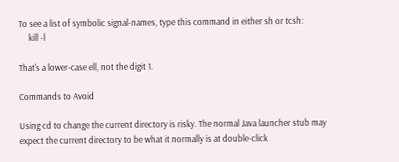To see a list of symbolic signal-names, type this command in either sh or tcsh:
     kill -l

That's a lower-case ell, not the digit 1.

Commands to Avoid

Using cd to change the current directory is risky. The normal Java launcher stub may expect the current directory to be what it normally is at double-click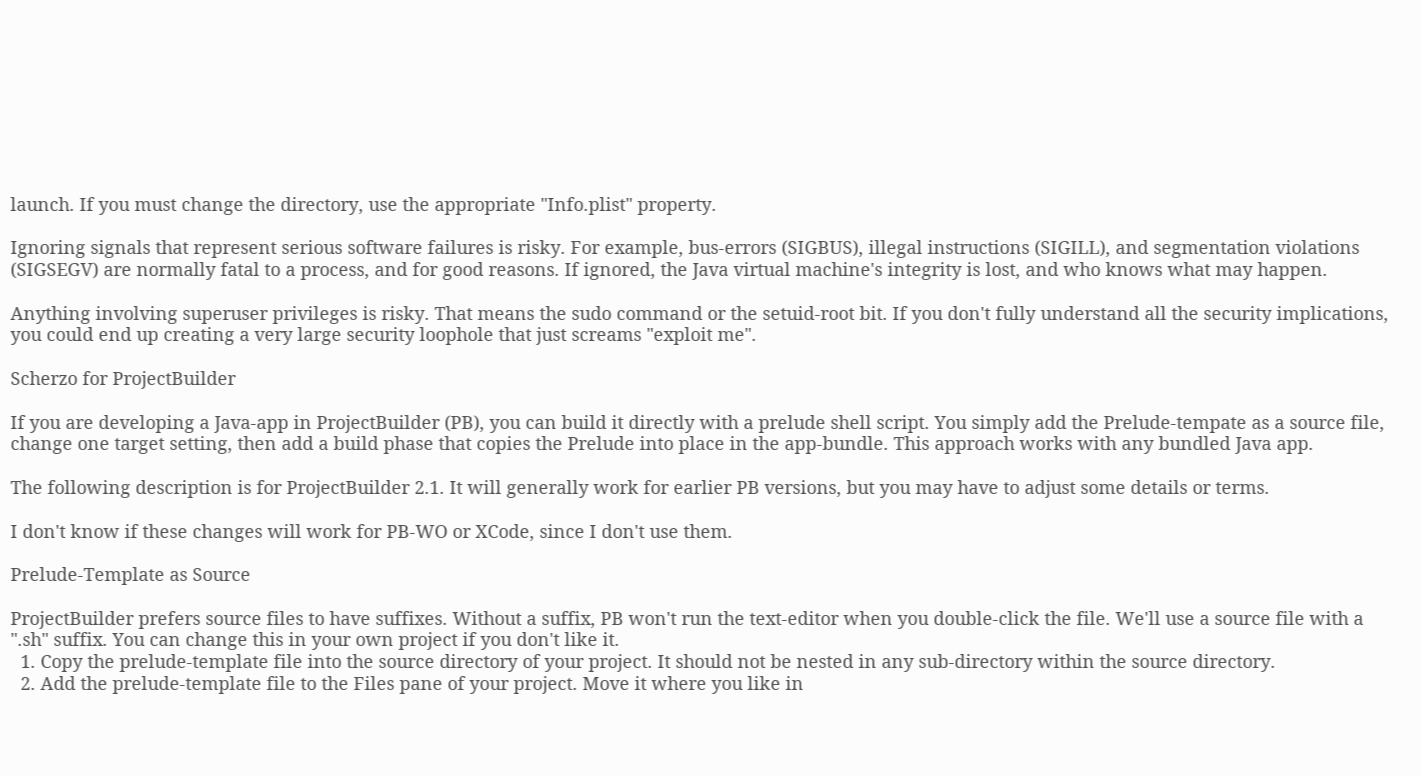launch. If you must change the directory, use the appropriate "Info.plist" property.

Ignoring signals that represent serious software failures is risky. For example, bus-errors (SIGBUS), illegal instructions (SIGILL), and segmentation violations (SIGSEGV) are normally fatal to a process, and for good reasons. If ignored, the Java virtual machine's integrity is lost, and who knows what may happen.

Anything involving superuser privileges is risky. That means the sudo command or the setuid-root bit. If you don't fully understand all the security implications, you could end up creating a very large security loophole that just screams "exploit me".

Scherzo for ProjectBuilder

If you are developing a Java-app in ProjectBuilder (PB), you can build it directly with a prelude shell script. You simply add the Prelude-tempate as a source file, change one target setting, then add a build phase that copies the Prelude into place in the app-bundle. This approach works with any bundled Java app.

The following description is for ProjectBuilder 2.1. It will generally work for earlier PB versions, but you may have to adjust some details or terms.

I don't know if these changes will work for PB-WO or XCode, since I don't use them.

Prelude-Template as Source

ProjectBuilder prefers source files to have suffixes. Without a suffix, PB won't run the text-editor when you double-click the file. We'll use a source file with a ".sh" suffix. You can change this in your own project if you don't like it.
  1. Copy the prelude-template file into the source directory of your project. It should not be nested in any sub-directory within the source directory.
  2. Add the prelude-template file to the Files pane of your project. Move it where you like in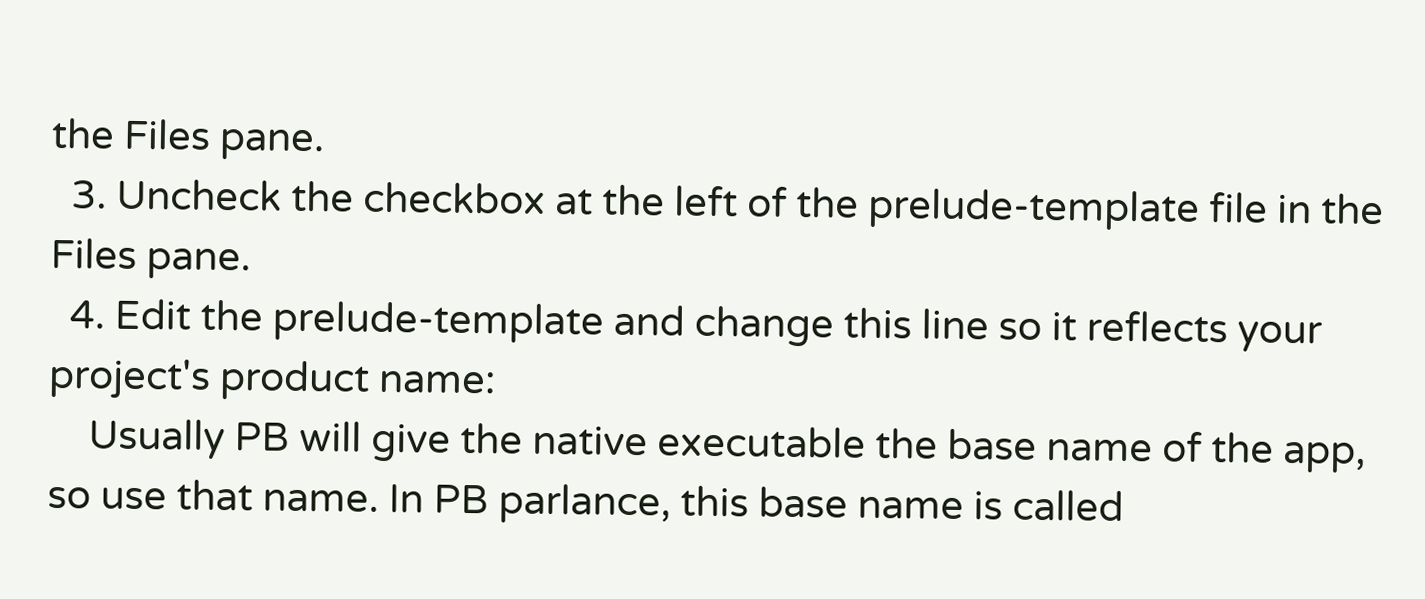the Files pane.
  3. Uncheck the checkbox at the left of the prelude-template file in the Files pane.
  4. Edit the prelude-template and change this line so it reflects your project's product name:
    Usually PB will give the native executable the base name of the app, so use that name. In PB parlance, this base name is called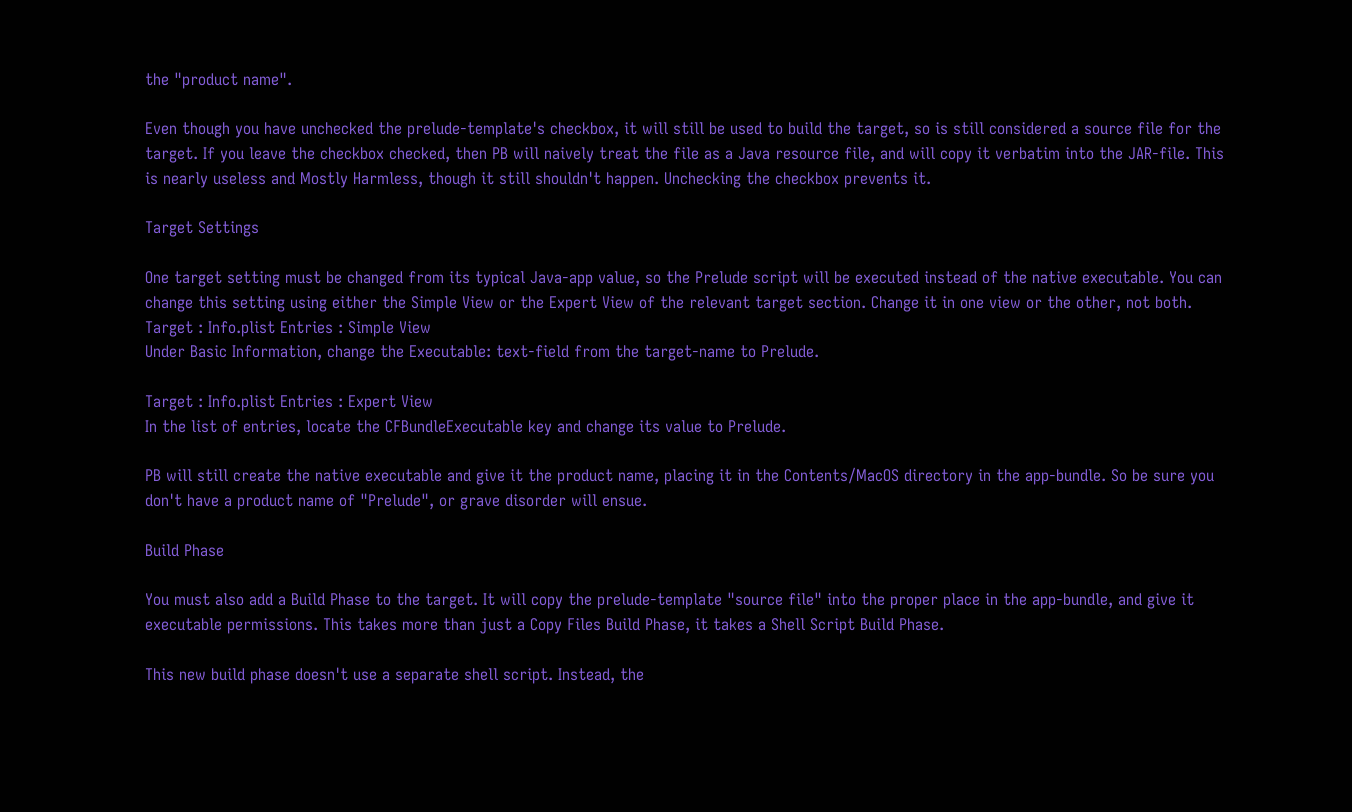the "product name".

Even though you have unchecked the prelude-template's checkbox, it will still be used to build the target, so is still considered a source file for the target. If you leave the checkbox checked, then PB will naively treat the file as a Java resource file, and will copy it verbatim into the JAR-file. This is nearly useless and Mostly Harmless, though it still shouldn't happen. Unchecking the checkbox prevents it.

Target Settings

One target setting must be changed from its typical Java-app value, so the Prelude script will be executed instead of the native executable. You can change this setting using either the Simple View or the Expert View of the relevant target section. Change it in one view or the other, not both.
Target : Info.plist Entries : Simple View
Under Basic Information, change the Executable: text-field from the target-name to Prelude.

Target : Info.plist Entries : Expert View
In the list of entries, locate the CFBundleExecutable key and change its value to Prelude.

PB will still create the native executable and give it the product name, placing it in the Contents/MacOS directory in the app-bundle. So be sure you don't have a product name of "Prelude", or grave disorder will ensue.

Build Phase

You must also add a Build Phase to the target. It will copy the prelude-template "source file" into the proper place in the app-bundle, and give it executable permissions. This takes more than just a Copy Files Build Phase, it takes a Shell Script Build Phase.

This new build phase doesn't use a separate shell script. Instead, the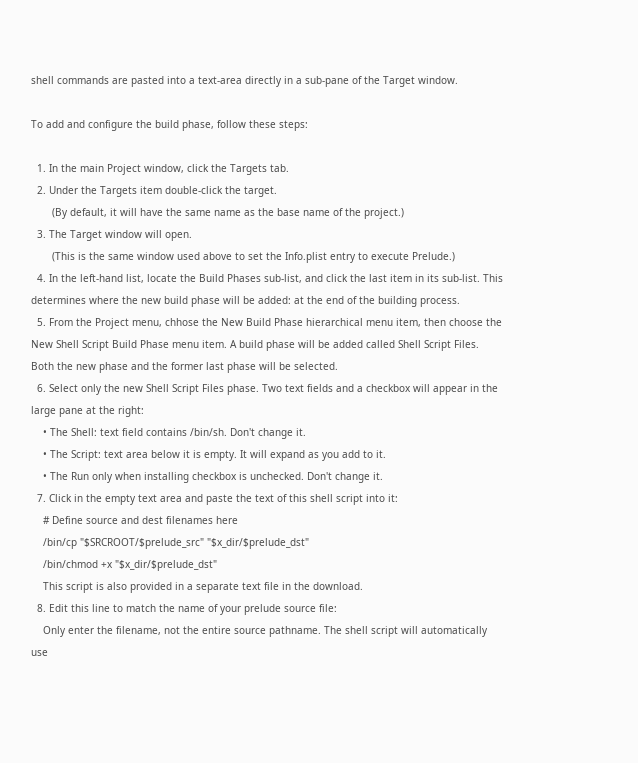shell commands are pasted into a text-area directly in a sub-pane of the Target window.

To add and configure the build phase, follow these steps:

  1. In the main Project window, click the Targets tab.
  2. Under the Targets item double-click the target.
       (By default, it will have the same name as the base name of the project.)
  3. The Target window will open.
       (This is the same window used above to set the Info.plist entry to execute Prelude.)
  4. In the left-hand list, locate the Build Phases sub-list, and click the last item in its sub-list. This determines where the new build phase will be added: at the end of the building process.
  5. From the Project menu, chhose the New Build Phase hierarchical menu item, then choose the New Shell Script Build Phase menu item. A build phase will be added called Shell Script Files. Both the new phase and the former last phase will be selected.
  6. Select only the new Shell Script Files phase. Two text fields and a checkbox will appear in the large pane at the right:
    • The Shell: text field contains /bin/sh. Don't change it.
    • The Script: text area below it is empty. It will expand as you add to it.
    • The Run only when installing checkbox is unchecked. Don't change it.
  7. Click in the empty text area and paste the text of this shell script into it:
    # Define source and dest filenames here
    /bin/cp "$SRCROOT/$prelude_src" "$x_dir/$prelude_dst"
    /bin/chmod +x "$x_dir/$prelude_dst"
    This script is also provided in a separate text file in the download.
  8. Edit this line to match the name of your prelude source file:
    Only enter the filename, not the entire source pathname. The shell script will automatically use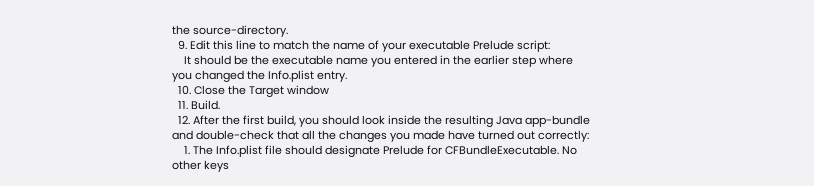the source-directory.
  9. Edit this line to match the name of your executable Prelude script:
    It should be the executable name you entered in the earlier step where you changed the Info.plist entry.
  10. Close the Target window
  11. Build.
  12. After the first build, you should look inside the resulting Java app-bundle and double-check that all the changes you made have turned out correctly:
    1. The Info.plist file should designate Prelude for CFBundleExecutable. No other keys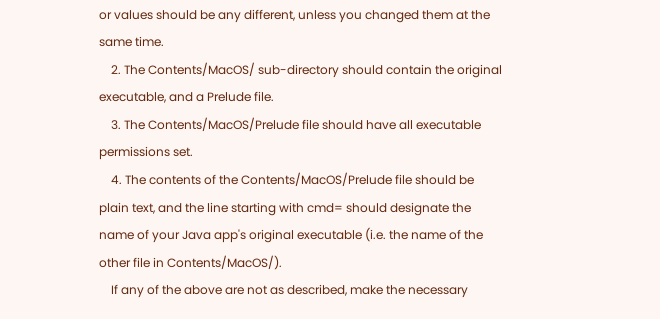or values should be any different, unless you changed them at the same time.
    2. The Contents/MacOS/ sub-directory should contain the original executable, and a Prelude file.
    3. The Contents/MacOS/Prelude file should have all executable permissions set.
    4. The contents of the Contents/MacOS/Prelude file should be plain text, and the line starting with cmd= should designate the name of your Java app's original executable (i.e. the name of the other file in Contents/MacOS/).
    If any of the above are not as described, make the necessary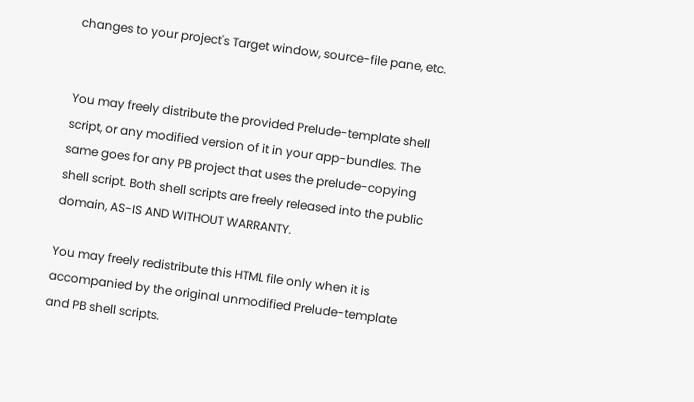changes to your project's Target window, source-file pane, etc.


You may freely distribute the provided Prelude-template shell script, or any modified version of it in your app-bundles. The same goes for any PB project that uses the prelude-copying shell script. Both shell scripts are freely released into the public domain, AS-IS AND WITHOUT WARRANTY.

You may freely redistribute this HTML file only when it is accompanied by the original unmodified Prelude-template and PB shell scripts.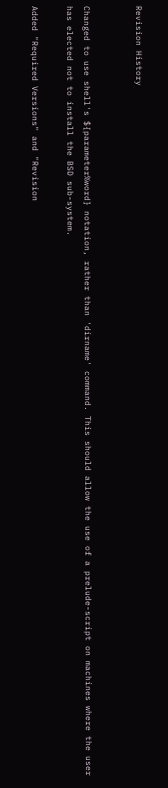Revision History


Changed to use shell's ${parameter%word} notation, rather than 'dirname' command. This should allow the use of a prelude-script on machines where the user has elected not to install the BSD sub-system.

Added "Required Versions" and "Revision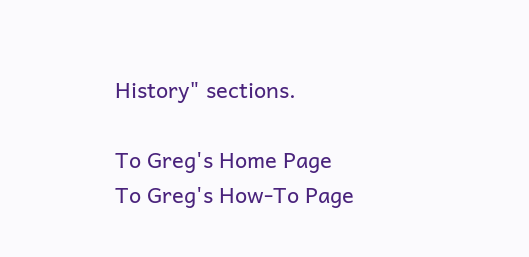History" sections.

To Greg's Home Page
To Greg's How-To Page